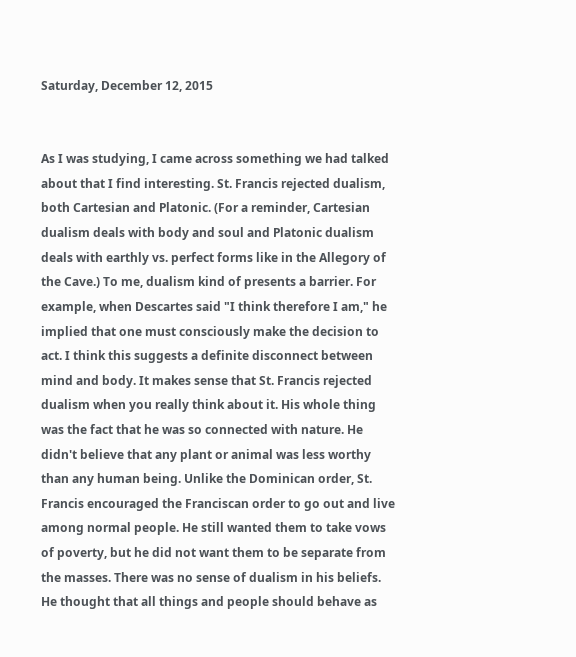Saturday, December 12, 2015


As I was studying, I came across something we had talked about that I find interesting. St. Francis rejected dualism, both Cartesian and Platonic. (For a reminder, Cartesian dualism deals with body and soul and Platonic dualism deals with earthly vs. perfect forms like in the Allegory of the Cave.) To me, dualism kind of presents a barrier. For example, when Descartes said "I think therefore I am," he implied that one must consciously make the decision to act. I think this suggests a definite disconnect between mind and body. It makes sense that St. Francis rejected dualism when you really think about it. His whole thing was the fact that he was so connected with nature. He didn't believe that any plant or animal was less worthy than any human being. Unlike the Dominican order, St. Francis encouraged the Franciscan order to go out and live among normal people. He still wanted them to take vows of poverty, but he did not want them to be separate from the masses. There was no sense of dualism in his beliefs. He thought that all things and people should behave as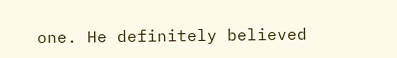one. He definitely believed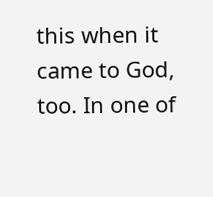this when it came to God, too. In one of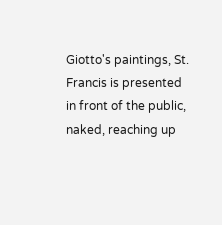Giotto's paintings, St. Francis is presented in front of the public, naked, reaching up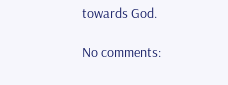towards God.

No comments: